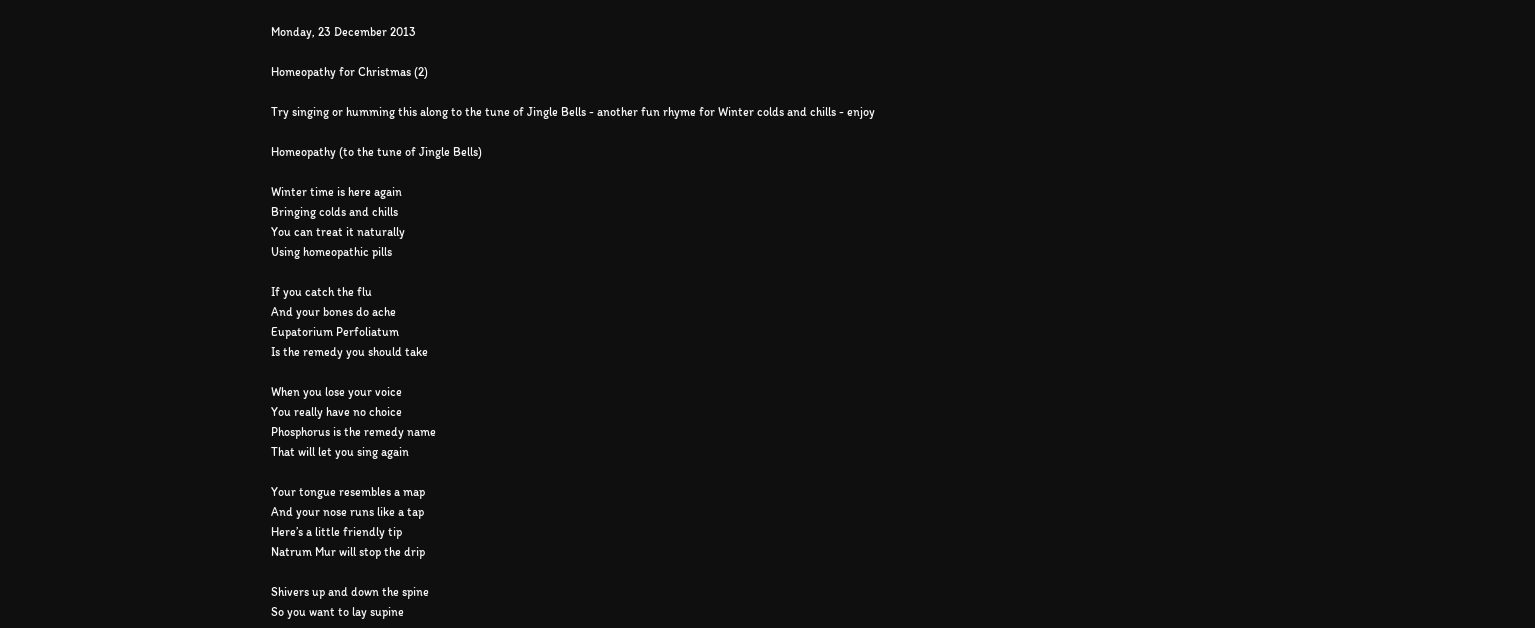Monday, 23 December 2013

Homeopathy for Christmas (2)

Try singing or humming this along to the tune of Jingle Bells - another fun rhyme for Winter colds and chills - enjoy

Homeopathy (to the tune of Jingle Bells)

Winter time is here again
Bringing colds and chills
You can treat it naturally
Using homeopathic pills

If you catch the flu
And your bones do ache
Eupatorium Perfoliatum
Is the remedy you should take

When you lose your voice
You really have no choice
Phosphorus is the remedy name
That will let you sing again

Your tongue resembles a map
And your nose runs like a tap
Here’s a little friendly tip
Natrum Mur will stop the drip

Shivers up and down the spine
So you want to lay supine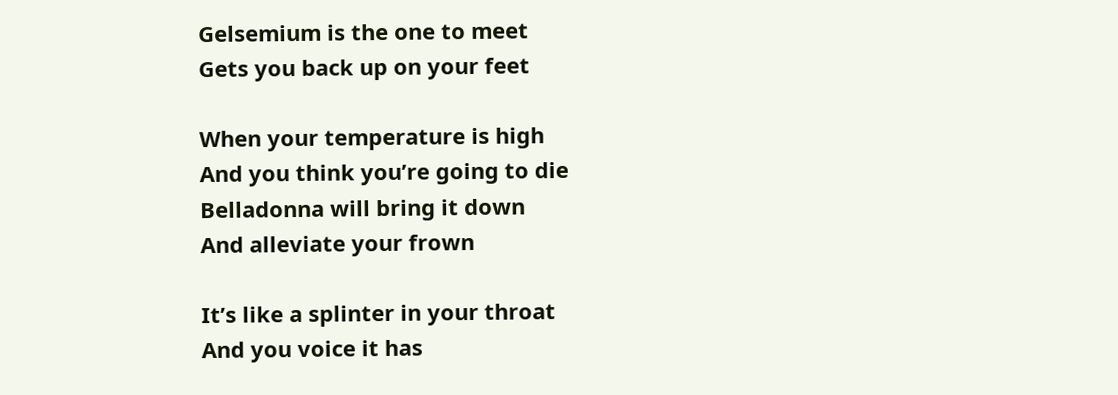Gelsemium is the one to meet
Gets you back up on your feet

When your temperature is high
And you think you’re going to die
Belladonna will bring it down
And alleviate your frown

It’s like a splinter in your throat
And you voice it has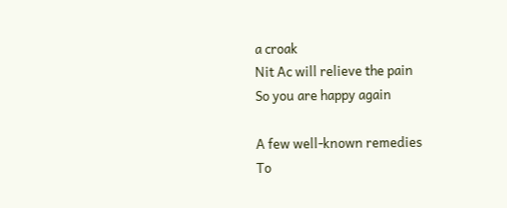a croak
Nit Ac will relieve the pain
So you are happy again

A few well-known remedies
To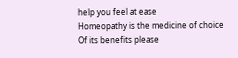help you feel at ease
Homeopathy is the medicine of choice
Of its benefits please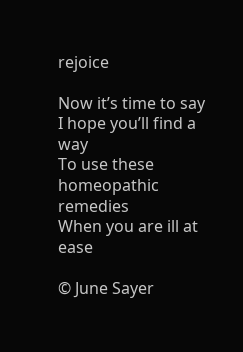rejoice

Now it’s time to say
I hope you’ll find a way
To use these homeopathic remedies
When you are ill at ease

© June Sayer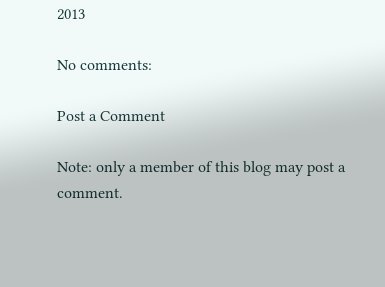2013

No comments:

Post a Comment

Note: only a member of this blog may post a comment.